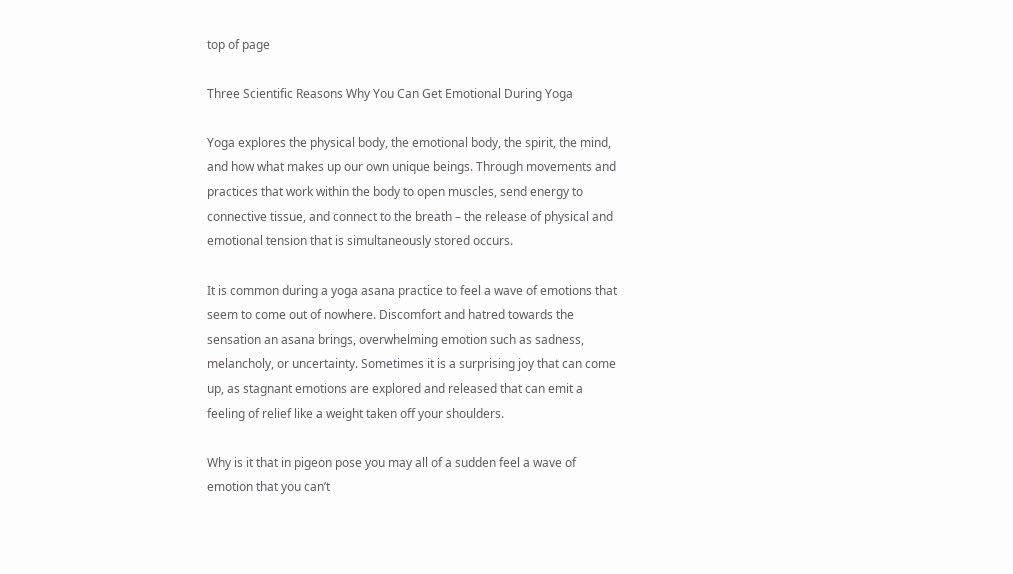top of page

Three Scientific Reasons Why You Can Get Emotional During Yoga

Yoga explores the physical body, the emotional body, the spirit, the mind, and how what makes up our own unique beings. Through movements and practices that work within the body to open muscles, send energy to connective tissue, and connect to the breath – the release of physical and emotional tension that is simultaneously stored occurs.

It is common during a yoga asana practice to feel a wave of emotions that seem to come out of nowhere. Discomfort and hatred towards the sensation an asana brings, overwhelming emotion such as sadness, melancholy, or uncertainty. Sometimes it is a surprising joy that can come up, as stagnant emotions are explored and released that can emit a feeling of relief like a weight taken off your shoulders.

Why is it that in pigeon pose you may all of a sudden feel a wave of emotion that you can’t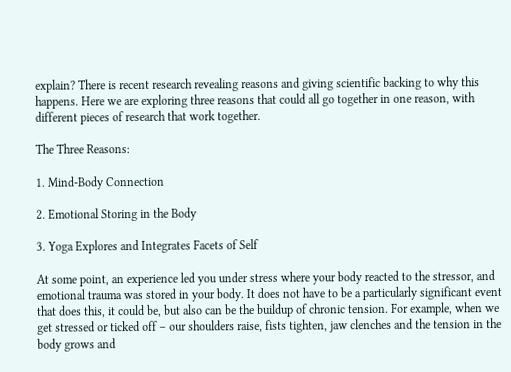explain? There is recent research revealing reasons and giving scientific backing to why this happens. Here we are exploring three reasons that could all go together in one reason, with different pieces of research that work together.

The Three Reasons:

1. Mind-Body Connection

2. Emotional Storing in the Body

3. Yoga Explores and Integrates Facets of Self

At some point, an experience led you under stress where your body reacted to the stressor, and emotional trauma was stored in your body. It does not have to be a particularly significant event that does this, it could be, but also can be the buildup of chronic tension. For example, when we get stressed or ticked off – our shoulders raise, fists tighten, jaw clenches and the tension in the body grows and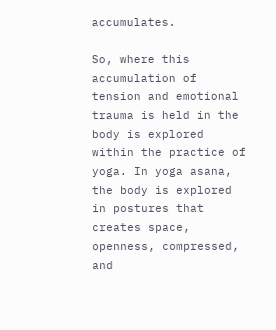accumulates.

So, where this accumulation of tension and emotional trauma is held in the body is explored within the practice of yoga. In yoga asana, the body is explored in postures that creates space, openness, compressed, and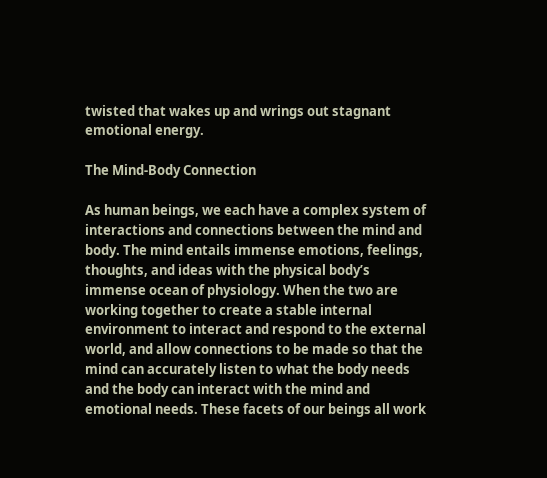twisted that wakes up and wrings out stagnant emotional energy.

The Mind-Body Connection

As human beings, we each have a complex system of interactions and connections between the mind and body. The mind entails immense emotions, feelings, thoughts, and ideas with the physical body’s immense ocean of physiology. When the two are working together to create a stable internal environment to interact and respond to the external world, and allow connections to be made so that the mind can accurately listen to what the body needs and the body can interact with the mind and emotional needs. These facets of our beings all work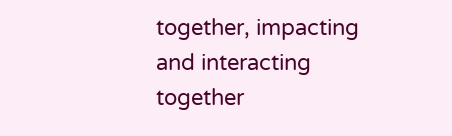together, impacting and interacting together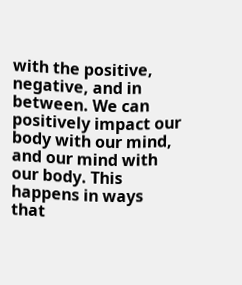with the positive, negative, and in between. We can positively impact our body with our mind, and our mind with our body. This happens in ways that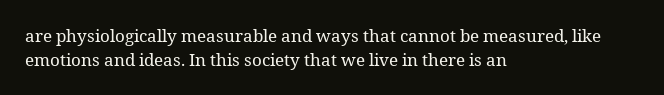are physiologically measurable and ways that cannot be measured, like emotions and ideas. In this society that we live in there is an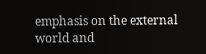emphasis on the external world and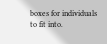boxes for individuals to fit into.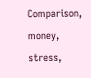Comparison, money, stress,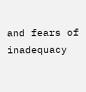and fears of inadequacy